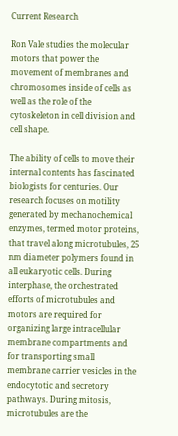Current Research

Ron Vale studies the molecular motors that power the movement of membranes and chromosomes inside of cells as well as the role of the cytoskeleton in cell division and cell shape.

The ability of cells to move their internal contents has fascinated biologists for centuries. Our research focuses on motility generated by mechanochemical enzymes, termed motor proteins, that travel along microtubules, 25 nm diameter polymers found in all eukaryotic cells. During interphase, the orchestrated efforts of microtubules and motors are required for organizing large intracellular membrane compartments and for transporting small membrane carrier vesicles in the endocytotic and secretory pathways. During mitosis, microtubules are the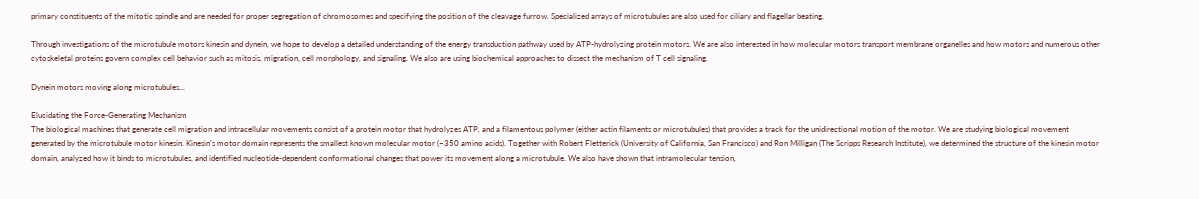primary constituents of the mitotic spindle and are needed for proper segregation of chromosomes and specifying the position of the cleavage furrow. Specialized arrays of microtubules are also used for ciliary and flagellar beating.

Through investigations of the microtubule motors kinesin and dynein, we hope to develop a detailed understanding of the energy transduction pathway used by ATP-hydrolyzing protein motors. We are also interested in how molecular motors transport membrane organelles and how motors and numerous other cytoskeletal proteins govern complex cell behavior such as mitosis, migration, cell morphology, and signaling. We also are using biochemical approaches to dissect the mechanism of T cell signaling.

Dynein motors moving along microtubules...

Elucidating the Force-Generating Mechanism
The biological machines that generate cell migration and intracellular movements consist of a protein motor that hydrolyzes ATP, and a filamentous polymer (either actin filaments or microtubules) that provides a track for the unidirectional motion of the motor. We are studying biological movement generated by the microtubule motor kinesin. Kinesin's motor domain represents the smallest known molecular motor (~350 amino acids). Together with Robert Fletterick (University of California, San Francisco) and Ron Milligan (The Scripps Research Institute), we determined the structure of the kinesin motor domain, analyzed how it binds to microtubules, and identified nucleotide-dependent conformational changes that power its movement along a microtubule. We also have shown that intramolecular tension,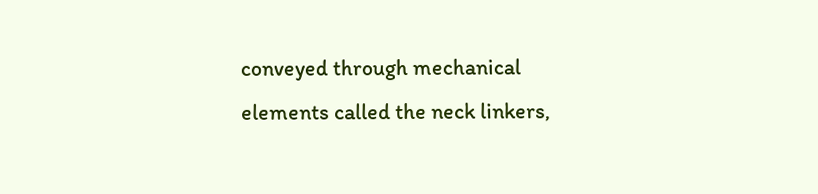conveyed through mechanical elements called the neck linkers,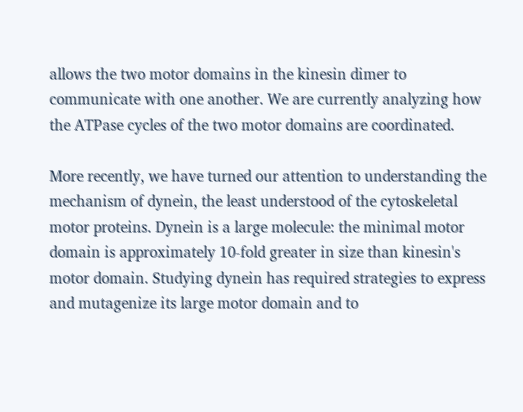allows the two motor domains in the kinesin dimer to communicate with one another. We are currently analyzing how the ATPase cycles of the two motor domains are coordinated.

More recently, we have turned our attention to understanding the mechanism of dynein, the least understood of the cytoskeletal motor proteins. Dynein is a large molecule: the minimal motor domain is approximately 10-fold greater in size than kinesin's motor domain. Studying dynein has required strategies to express and mutagenize its large motor domain and to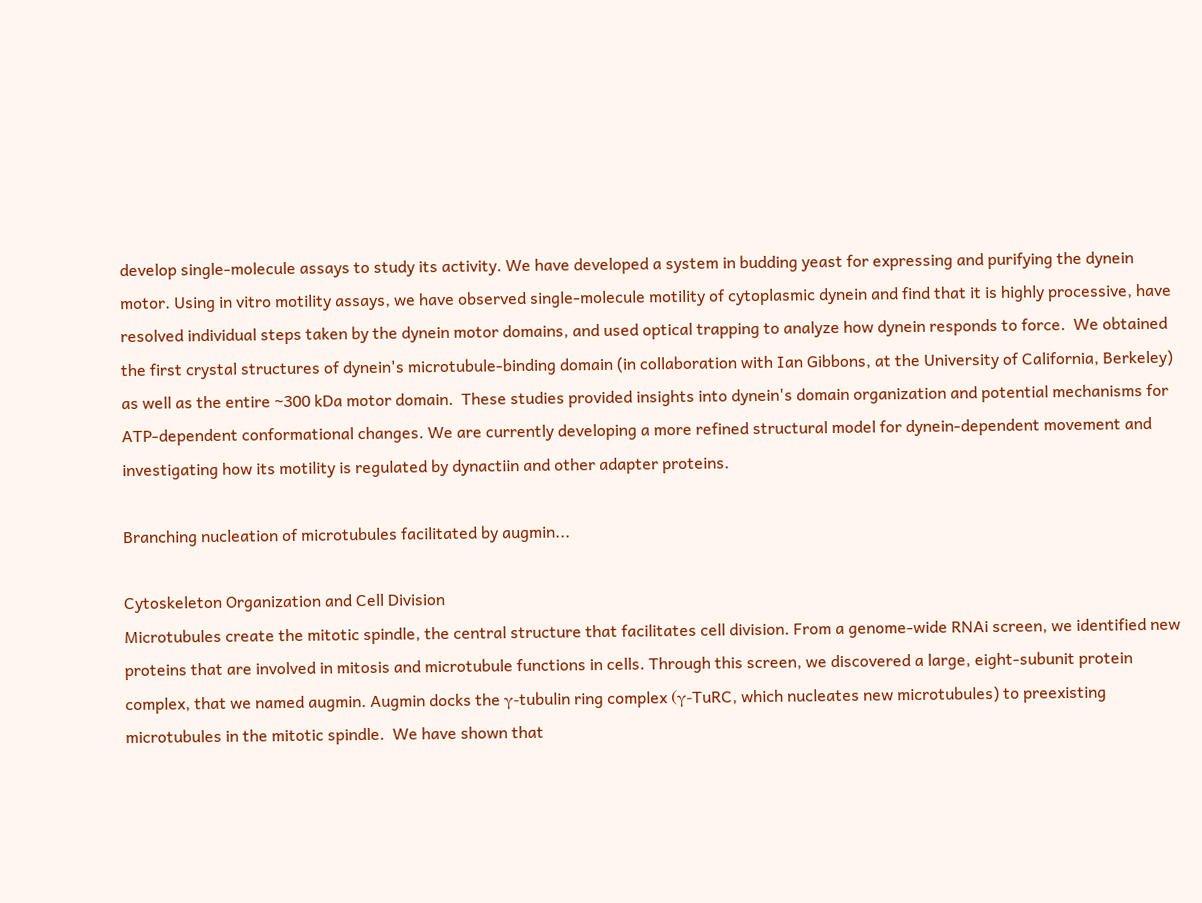develop single-molecule assays to study its activity. We have developed a system in budding yeast for expressing and purifying the dynein motor. Using in vitro motility assays, we have observed single-molecule motility of cytoplasmic dynein and find that it is highly processive, have resolved individual steps taken by the dynein motor domains, and used optical trapping to analyze how dynein responds to force.  We obtained the first crystal structures of dynein's microtubule-binding domain (in collaboration with Ian Gibbons, at the University of California, Berkeley) as well as the entire ~300 kDa motor domain.  These studies provided insights into dynein's domain organization and potential mechanisms for ATP-dependent conformational changes. We are currently developing a more refined structural model for dynein-dependent movement and investigating how its motility is regulated by dynactiin and other adapter proteins.

Branching nucleation of microtubules facilitated by augmin...

Cytoskeleton Organization and Cell Division
Microtubules create the mitotic spindle, the central structure that facilitates cell division. From a genome-wide RNAi screen, we identified new proteins that are involved in mitosis and microtubule functions in cells. Through this screen, we discovered a large, eight-subunit protein complex, that we named augmin. Augmin docks the γ-tubulin ring complex (γ-TuRC, which nucleates new microtubules) to preexisting microtubules in the mitotic spindle.  We have shown that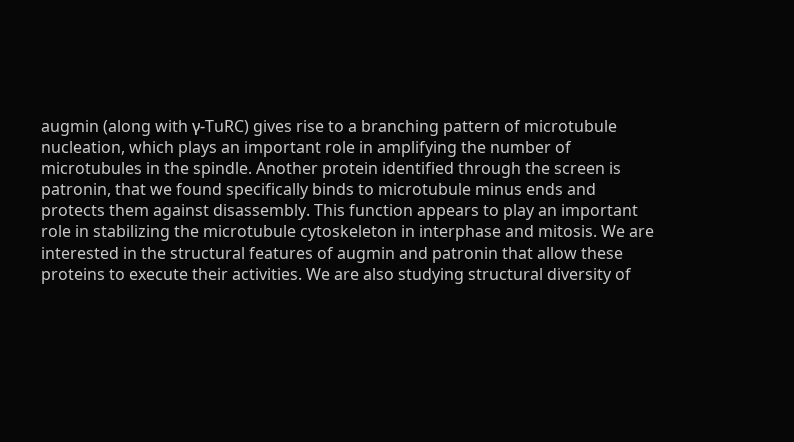augmin (along with γ-TuRC) gives rise to a branching pattern of microtubule nucleation, which plays an important role in amplifying the number of microtubules in the spindle. Another protein identified through the screen is patronin, that we found specifically binds to microtubule minus ends and protects them against disassembly. This function appears to play an important role in stabilizing the microtubule cytoskeleton in interphase and mitosis. We are interested in the structural features of augmin and patronin that allow these proteins to execute their activities. We are also studying structural diversity of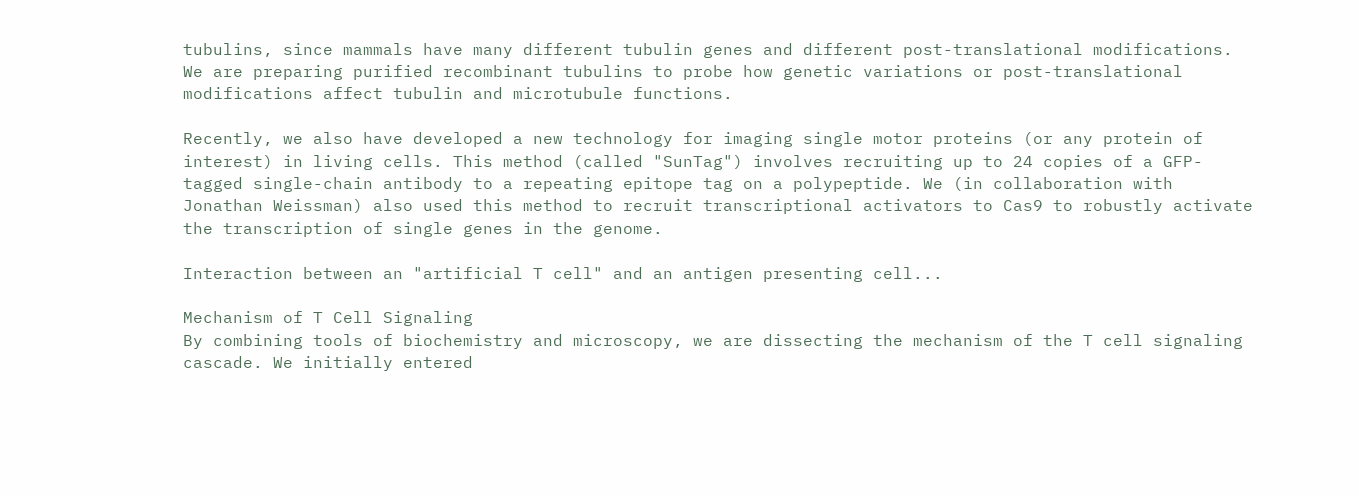tubulins, since mammals have many different tubulin genes and different post-translational modifications. We are preparing purified recombinant tubulins to probe how genetic variations or post-translational modifications affect tubulin and microtubule functions.

Recently, we also have developed a new technology for imaging single motor proteins (or any protein of interest) in living cells. This method (called "SunTag") involves recruiting up to 24 copies of a GFP-tagged single-chain antibody to a repeating epitope tag on a polypeptide. We (in collaboration with Jonathan Weissman) also used this method to recruit transcriptional activators to Cas9 to robustly activate the transcription of single genes in the genome.

Interaction between an "artificial T cell" and an antigen presenting cell...

Mechanism of T Cell Signaling
By combining tools of biochemistry and microscopy, we are dissecting the mechanism of the T cell signaling cascade. We initially entered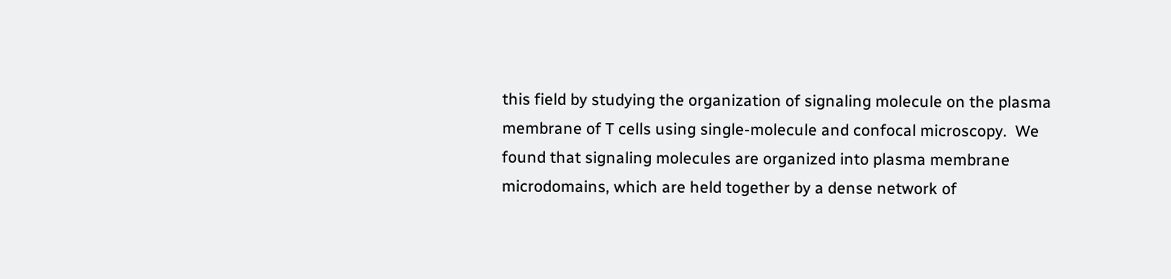this field by studying the organization of signaling molecule on the plasma membrane of T cells using single-molecule and confocal microscopy.  We found that signaling molecules are organized into plasma membrane microdomains, which are held together by a dense network of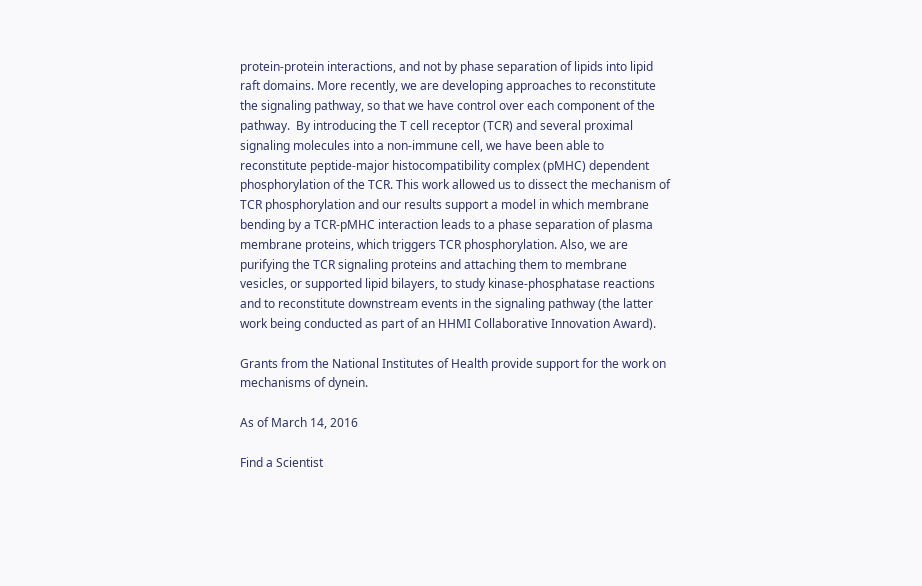protein-protein interactions, and not by phase separation of lipids into lipid raft domains. More recently, we are developing approaches to reconstitute the signaling pathway, so that we have control over each component of the pathway.  By introducing the T cell receptor (TCR) and several proximal signaling molecules into a non-immune cell, we have been able to reconstitute peptide-major histocompatibility complex (pMHC) dependent phosphorylation of the TCR. This work allowed us to dissect the mechanism of TCR phosphorylation and our results support a model in which membrane bending by a TCR-pMHC interaction leads to a phase separation of plasma membrane proteins, which triggers TCR phosphorylation. Also, we are purifying the TCR signaling proteins and attaching them to membrane vesicles, or supported lipid bilayers, to study kinase-phosphatase reactions and to reconstitute downstream events in the signaling pathway (the latter work being conducted as part of an HHMI Collaborative Innovation Award).

Grants from the National Institutes of Health provide support for the work on mechanisms of dynein.

As of March 14, 2016

Find a Scientist